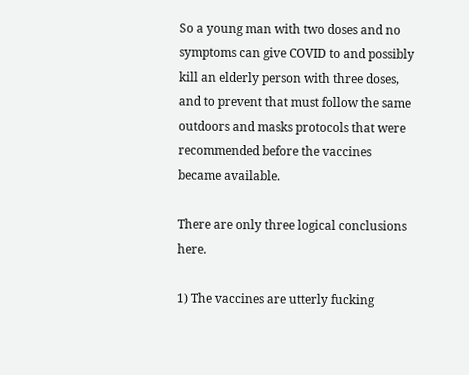So a young man with two doses and no symptoms can give COVID to and possibly kill an elderly person with three doses, and to prevent that must follow the same outdoors and masks protocols that were recommended before the vaccines became available.

There are only three logical conclusions here.

1) The vaccines are utterly fucking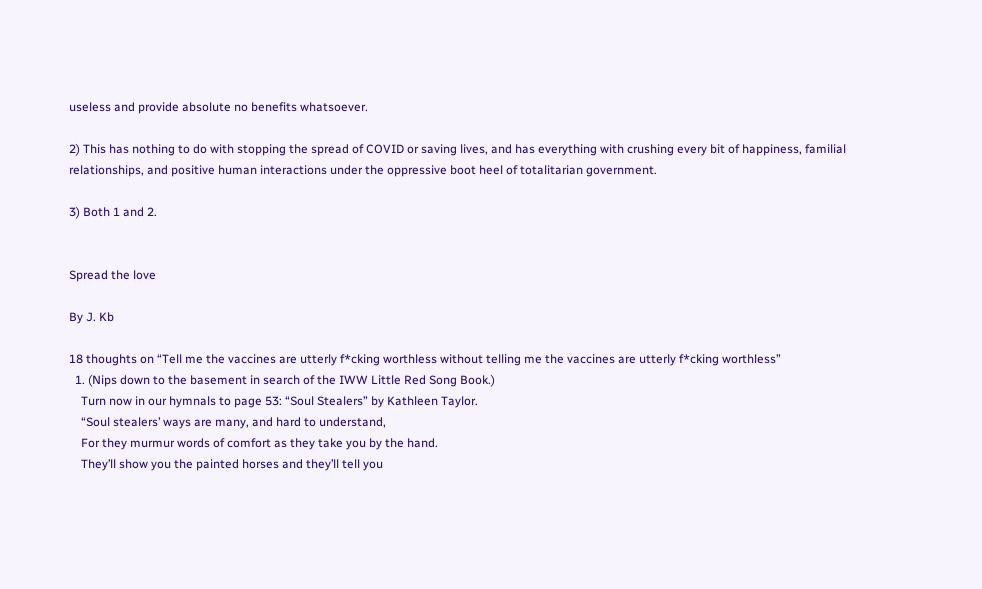useless and provide absolute no benefits whatsoever.

2) This has nothing to do with stopping the spread of COVID or saving lives, and has everything with crushing every bit of happiness, familial relationships, and positive human interactions under the oppressive boot heel of totalitarian government.

3) Both 1 and 2.


Spread the love

By J. Kb

18 thoughts on “Tell me the vaccines are utterly f*cking worthless without telling me the vaccines are utterly f*cking worthless”
  1. (Nips down to the basement in search of the IWW Little Red Song Book.)
    Turn now in our hymnals to page 53: “Soul Stealers” by Kathleen Taylor.
    “Soul stealers’ ways are many, and hard to understand,
    For they murmur words of comfort as they take you by the hand.
    They’ll show you the painted horses and they’ll tell you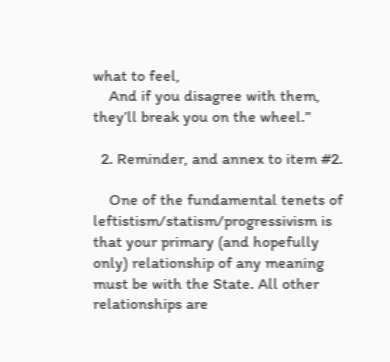what to feel,
    And if you disagree with them, they’ll break you on the wheel.”

  2. Reminder, and annex to item #2.

    One of the fundamental tenets of leftistism/statism/progressivism is that your primary (and hopefully only) relationship of any meaning must be with the State. All other relationships are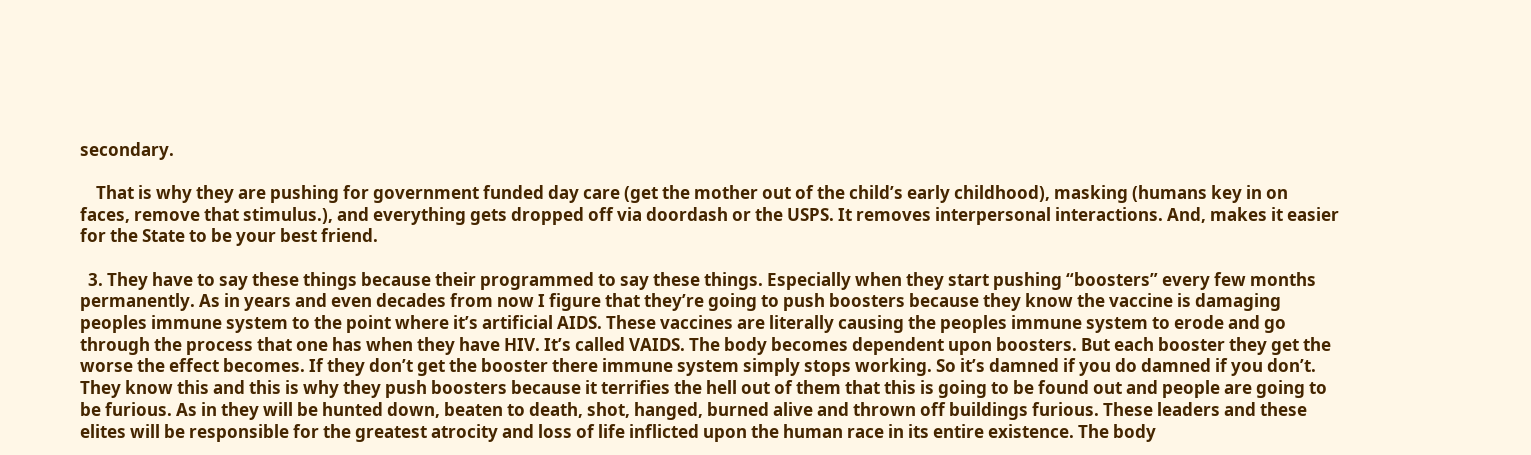secondary.

    That is why they are pushing for government funded day care (get the mother out of the child’s early childhood), masking (humans key in on faces, remove that stimulus.), and everything gets dropped off via doordash or the USPS. It removes interpersonal interactions. And, makes it easier for the State to be your best friend.

  3. They have to say these things because their programmed to say these things. Especially when they start pushing “boosters” every few months permanently. As in years and even decades from now I figure that they’re going to push boosters because they know the vaccine is damaging peoples immune system to the point where it’s artificial AIDS. These vaccines are literally causing the peoples immune system to erode and go through the process that one has when they have HIV. It’s called VAIDS. The body becomes dependent upon boosters. But each booster they get the worse the effect becomes. If they don’t get the booster there immune system simply stops working. So it’s damned if you do damned if you don’t. They know this and this is why they push boosters because it terrifies the hell out of them that this is going to be found out and people are going to be furious. As in they will be hunted down, beaten to death, shot, hanged, burned alive and thrown off buildings furious. These leaders and these elites will be responsible for the greatest atrocity and loss of life inflicted upon the human race in its entire existence. The body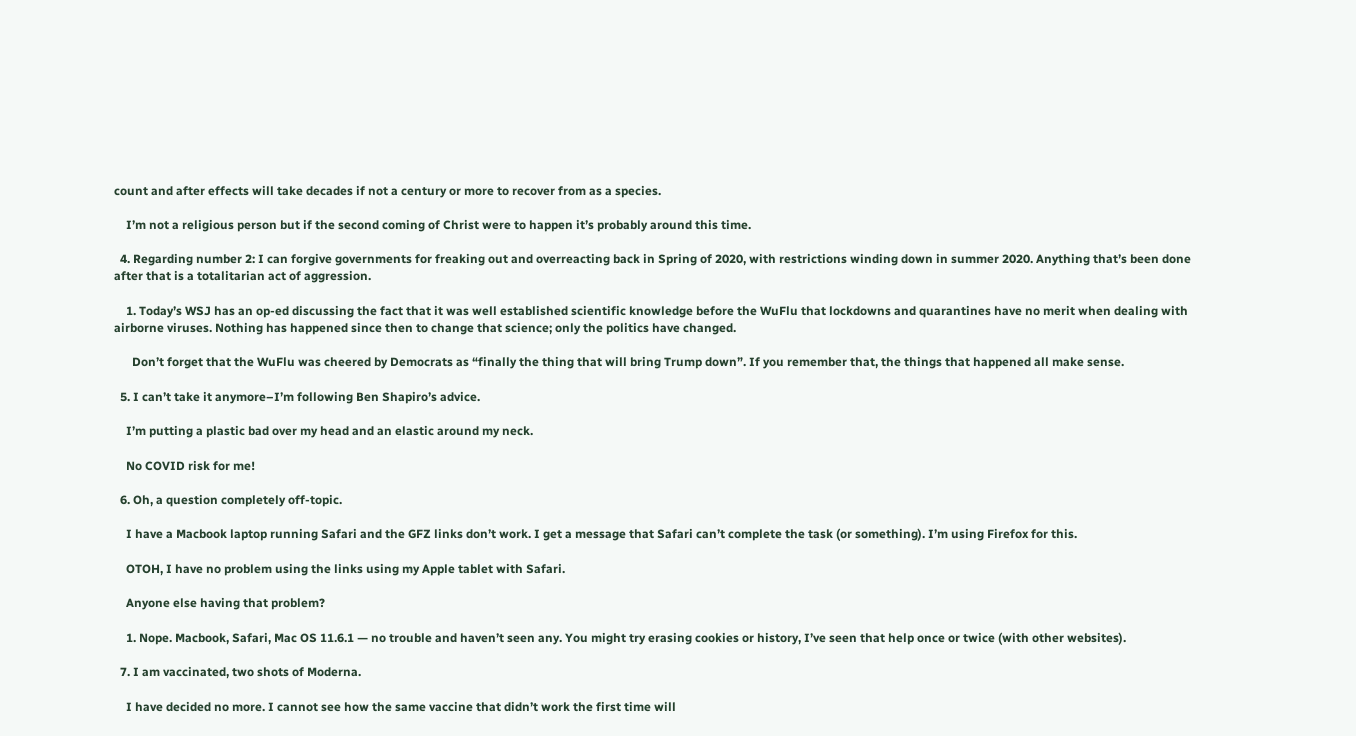count and after effects will take decades if not a century or more to recover from as a species.

    I’m not a religious person but if the second coming of Christ were to happen it’s probably around this time.

  4. Regarding number 2: I can forgive governments for freaking out and overreacting back in Spring of 2020, with restrictions winding down in summer 2020. Anything that’s been done after that is a totalitarian act of aggression.

    1. Today’s WSJ has an op-ed discussing the fact that it was well established scientific knowledge before the WuFlu that lockdowns and quarantines have no merit when dealing with airborne viruses. Nothing has happened since then to change that science; only the politics have changed.

      Don’t forget that the WuFlu was cheered by Democrats as “finally the thing that will bring Trump down”. If you remember that, the things that happened all make sense.

  5. I can’t take it anymore–I’m following Ben Shapiro’s advice.

    I’m putting a plastic bad over my head and an elastic around my neck.

    No COVID risk for me!

  6. Oh, a question completely off-topic.

    I have a Macbook laptop running Safari and the GFZ links don’t work. I get a message that Safari can’t complete the task (or something). I’m using Firefox for this.

    OTOH, I have no problem using the links using my Apple tablet with Safari.

    Anyone else having that problem?

    1. Nope. Macbook, Safari, Mac OS 11.6.1 — no trouble and haven’t seen any. You might try erasing cookies or history, I’ve seen that help once or twice (with other websites).

  7. I am vaccinated, two shots of Moderna.

    I have decided no more. I cannot see how the same vaccine that didn’t work the first time will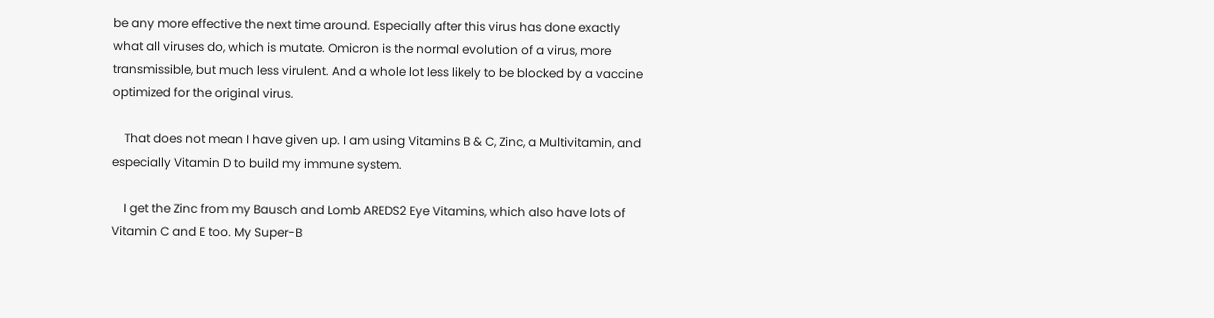be any more effective the next time around. Especially after this virus has done exactly what all viruses do, which is mutate. Omicron is the normal evolution of a virus, more transmissible, but much less virulent. And a whole lot less likely to be blocked by a vaccine optimized for the original virus.

    That does not mean I have given up. I am using Vitamins B & C, Zinc, a Multivitamin, and especially Vitamin D to build my immune system.

    I get the Zinc from my Bausch and Lomb AREDS2 Eye Vitamins, which also have lots of Vitamin C and E too. My Super-B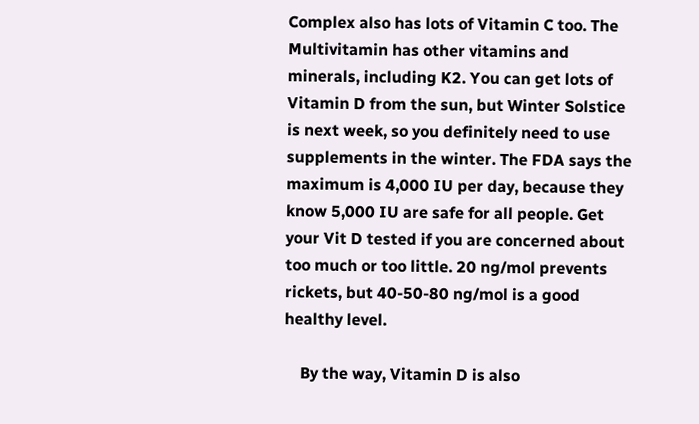Complex also has lots of Vitamin C too. The Multivitamin has other vitamins and minerals, including K2. You can get lots of Vitamin D from the sun, but Winter Solstice is next week, so you definitely need to use supplements in the winter. The FDA says the maximum is 4,000 IU per day, because they know 5,000 IU are safe for all people. Get your Vit D tested if you are concerned about too much or too little. 20 ng/mol prevents rickets, but 40-50-80 ng/mol is a good healthy level.

    By the way, Vitamin D is also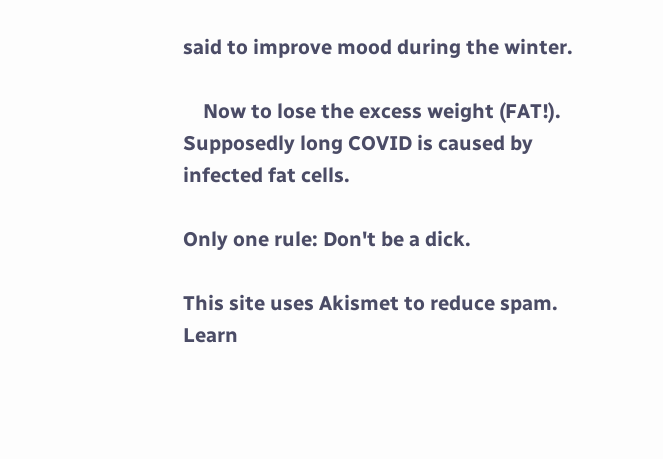said to improve mood during the winter.

    Now to lose the excess weight (FAT!). Supposedly long COVID is caused by infected fat cells.

Only one rule: Don't be a dick.

This site uses Akismet to reduce spam. Learn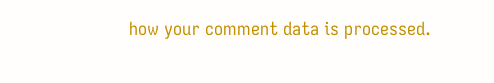how your comment data is processed.